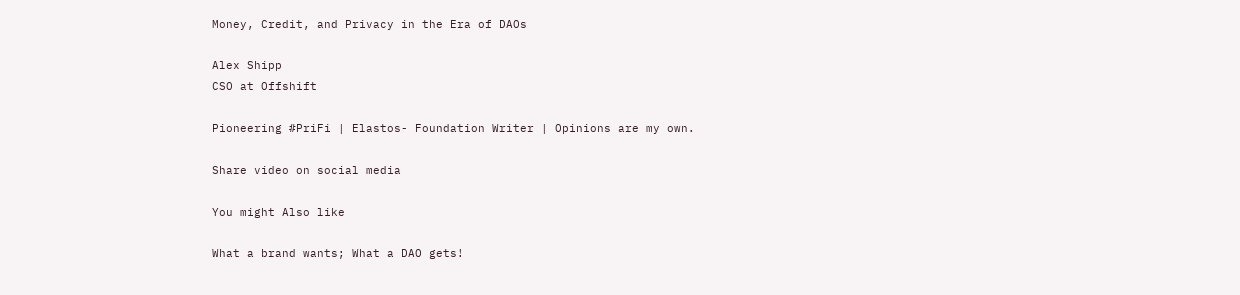Money, Credit, and Privacy in the Era of DAOs

Alex Shipp
CSO at Offshift

Pioneering #PriFi | Elastos- Foundation Writer | Opinions are my own.

Share video on social media

You might Also like

What a brand wants; What a DAO gets!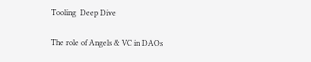Tooling  Deep Dive

The role of Angels & VC in DAOs